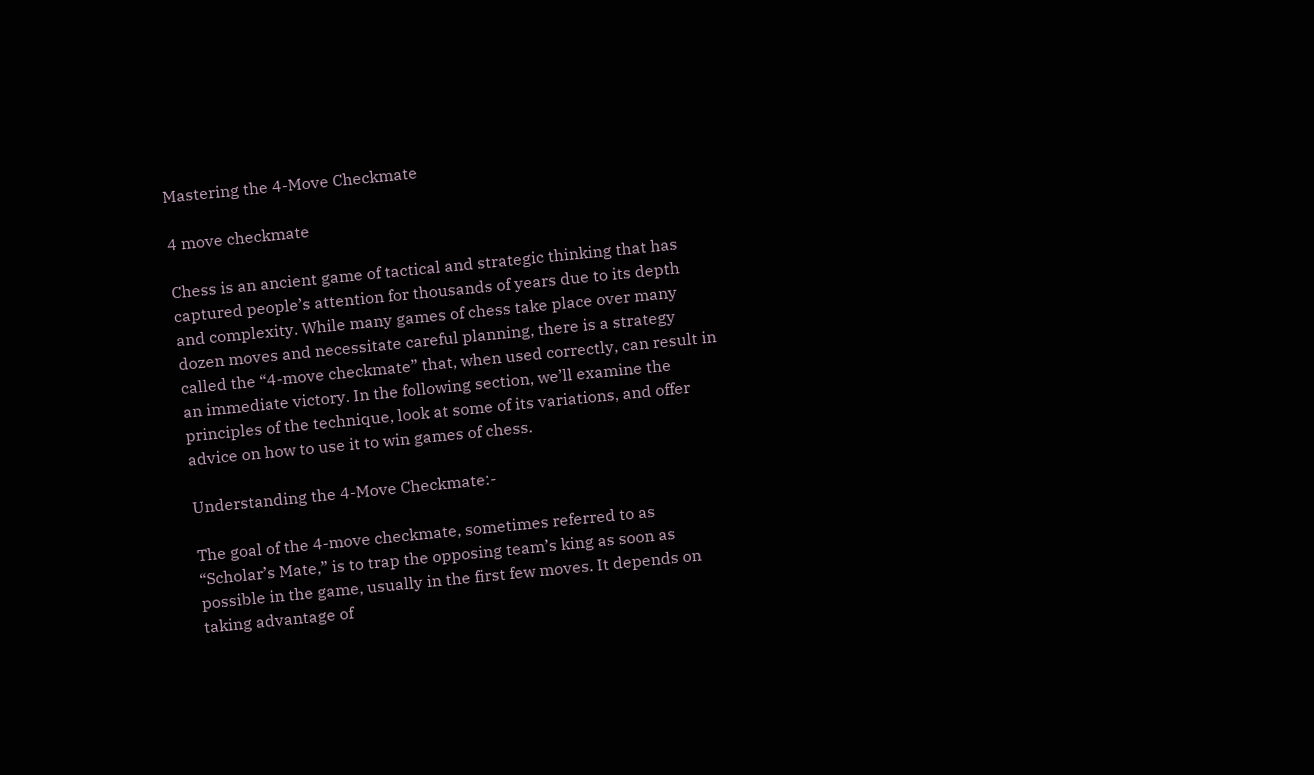Mastering the 4-Move Checkmate

4 move checkmate

Chess is an ancient game of tactical and strategic thinking that has captured people’s attention for thousands of years due to its depth and complexity. While many games of chess take place over many dozen moves and necessitate careful planning, there is a strategy called the “4-move checkmate” that, when used correctly, can result in an immediate victory. In the following section, we’ll examine the principles of the technique, look at some of its variations, and offer advice on how to use it to win games of chess.

Understanding the 4-Move Checkmate:-

The goal of the 4-move checkmate, sometimes referred to as “Scholar’s Mate,” is to trap the opposing team’s king as soon as possible in the game, usually in the first few moves. It depends on taking advantage of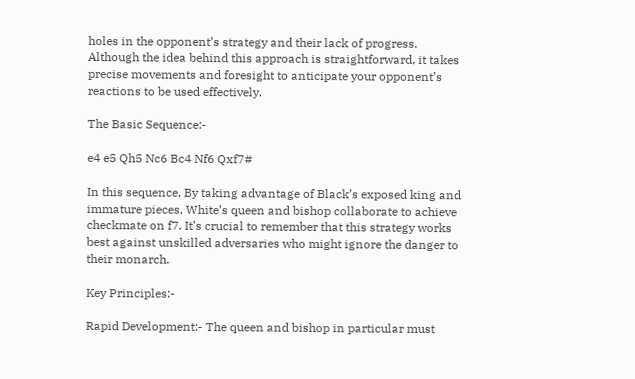holes in the opponent’s strategy and their lack of progress. Although the idea behind this approach is straightforward, it takes precise movements and foresight to anticipate your opponent’s reactions to be used effectively.

The Basic Sequence:-

e4 e5 Qh5 Nc6 Bc4 Nf6 Qxf7#

In this sequence, By taking advantage of Black’s exposed king and immature pieces, White’s queen and bishop collaborate to achieve checkmate on f7. It’s crucial to remember that this strategy works best against unskilled adversaries who might ignore the danger to their monarch.

Key Principles:-

Rapid Development:- The queen and bishop in particular must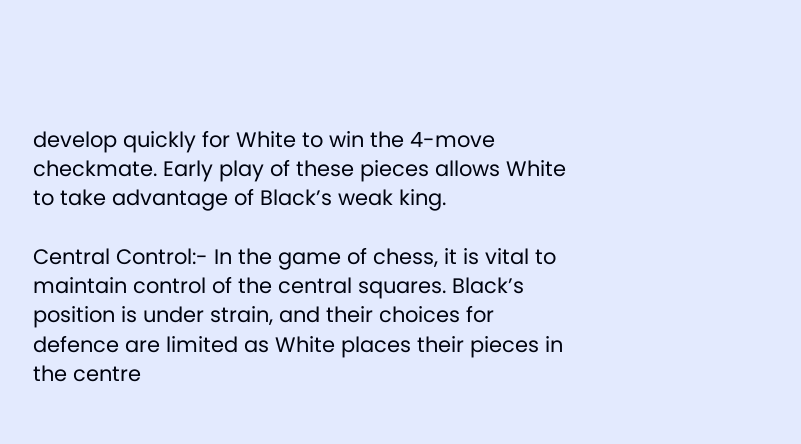develop quickly for White to win the 4-move checkmate. Early play of these pieces allows White to take advantage of Black’s weak king.

Central Control:- In the game of chess, it is vital to maintain control of the central squares. Black’s position is under strain, and their choices for defence are limited as White places their pieces in the centre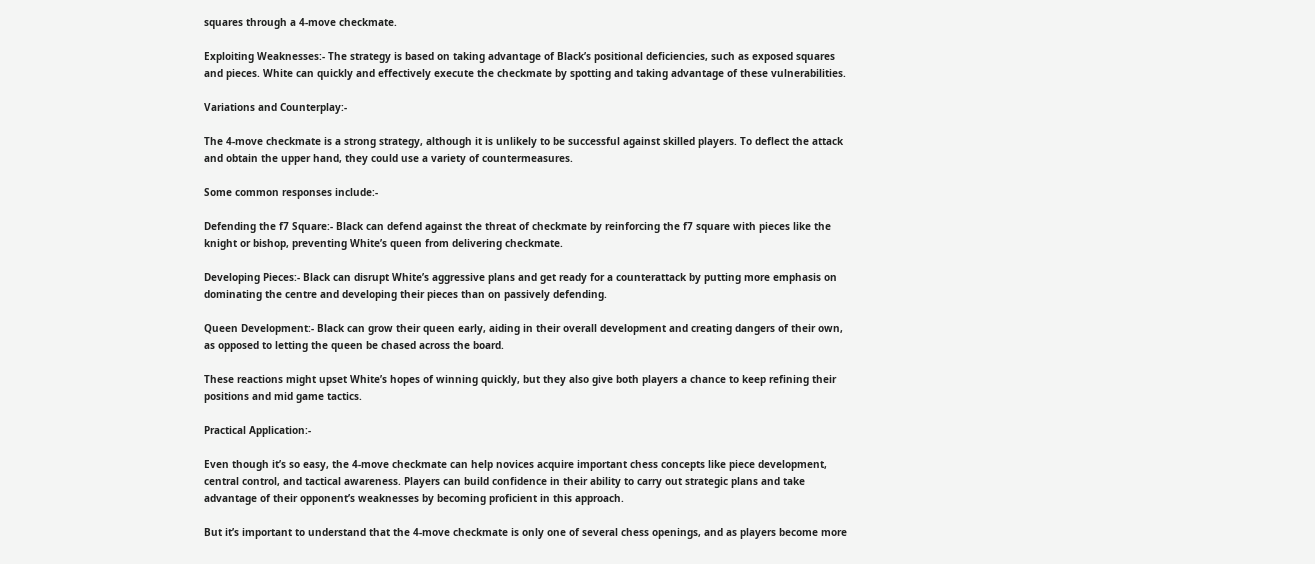squares through a 4-move checkmate.

Exploiting Weaknesses:- The strategy is based on taking advantage of Black’s positional deficiencies, such as exposed squares and pieces. White can quickly and effectively execute the checkmate by spotting and taking advantage of these vulnerabilities.

Variations and Counterplay:-

The 4-move checkmate is a strong strategy, although it is unlikely to be successful against skilled players. To deflect the attack and obtain the upper hand, they could use a variety of countermeasures.

Some common responses include:-

Defending the f7 Square:- Black can defend against the threat of checkmate by reinforcing the f7 square with pieces like the knight or bishop, preventing White’s queen from delivering checkmate.

Developing Pieces:- Black can disrupt White’s aggressive plans and get ready for a counterattack by putting more emphasis on dominating the centre and developing their pieces than on passively defending.

Queen Development:- Black can grow their queen early, aiding in their overall development and creating dangers of their own, as opposed to letting the queen be chased across the board.

These reactions might upset White’s hopes of winning quickly, but they also give both players a chance to keep refining their positions and mid game tactics.

Practical Application:-

Even though it’s so easy, the 4-move checkmate can help novices acquire important chess concepts like piece development, central control, and tactical awareness. Players can build confidence in their ability to carry out strategic plans and take advantage of their opponent’s weaknesses by becoming proficient in this approach.

But it’s important to understand that the 4-move checkmate is only one of several chess openings, and as players become more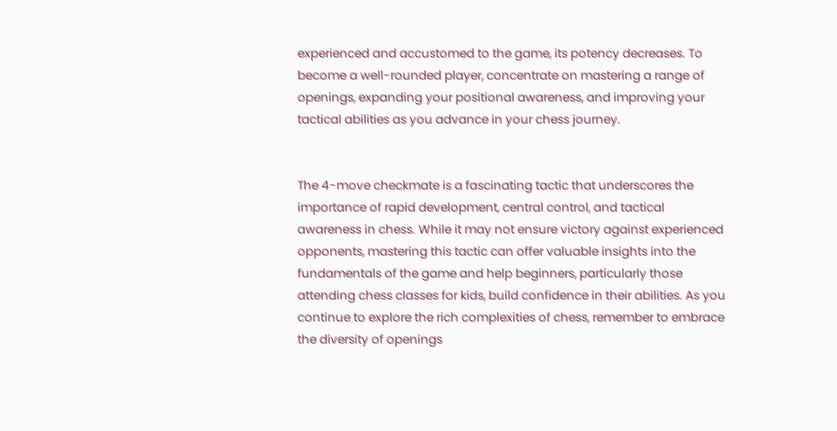experienced and accustomed to the game, its potency decreases. To become a well-rounded player, concentrate on mastering a range of openings, expanding your positional awareness, and improving your tactical abilities as you advance in your chess journey.


The 4-move checkmate is a fascinating tactic that underscores the importance of rapid development, central control, and tactical awareness in chess. While it may not ensure victory against experienced opponents, mastering this tactic can offer valuable insights into the fundamentals of the game and help beginners, particularly those attending chess classes for kids, build confidence in their abilities. As you continue to explore the rich complexities of chess, remember to embrace the diversity of openings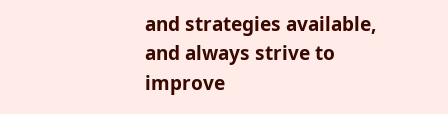and strategies available, and always strive to improve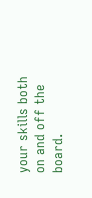your skills both on and off the board.